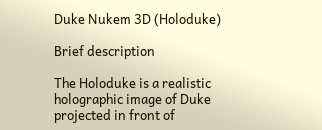Duke Nukem 3D (Holoduke)

Brief description

The Holoduke is a realistic holographic image of Duke projected in front of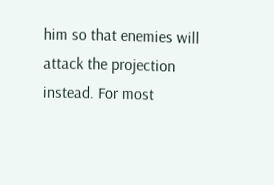him so that enemies will attack the projection instead. For most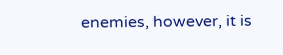enemies, however, it is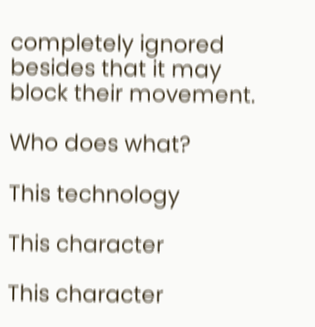completely ignored besides that it may block their movement.

Who does what?

This technology

This character

This character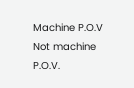Machine P.O.V
Not machine P.O.V.